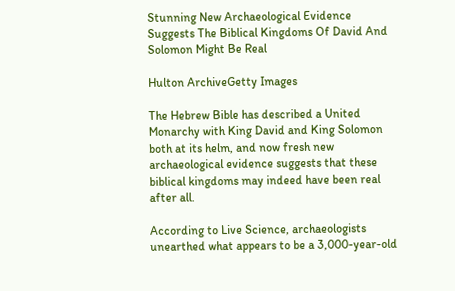Stunning New Archaeological Evidence Suggests The Biblical Kingdoms Of David And Solomon Might Be Real

Hulton ArchiveGetty Images

The Hebrew Bible has described a United Monarchy with King David and King Solomon both at its helm, and now fresh new archaeological evidence suggests that these biblical kingdoms may indeed have been real after all.

According to Live Science, archaeologists unearthed what appears to be a 3,000-year-old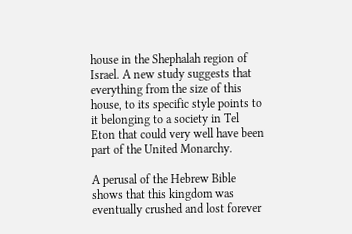house in the Shephalah region of Israel. A new study suggests that everything from the size of this house, to its specific style points to it belonging to a society in Tel Eton that could very well have been part of the United Monarchy.

A perusal of the Hebrew Bible shows that this kingdom was eventually crushed and lost forever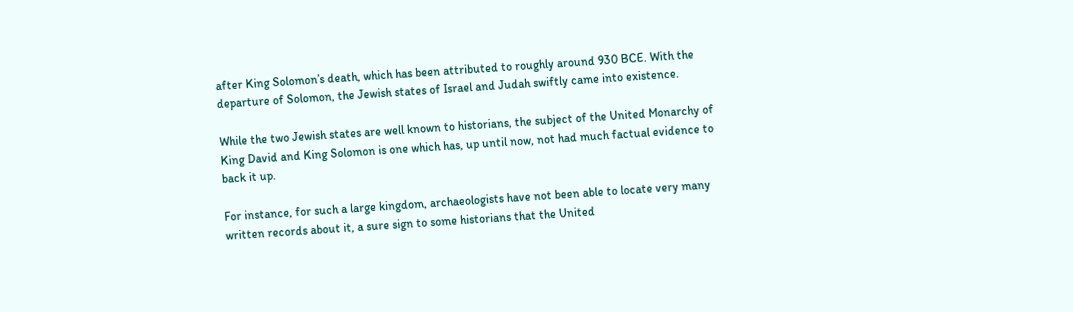after King Solomon’s death, which has been attributed to roughly around 930 BCE. With the departure of Solomon, the Jewish states of Israel and Judah swiftly came into existence.

While the two Jewish states are well known to historians, the subject of the United Monarchy of King David and King Solomon is one which has, up until now, not had much factual evidence to back it up.

For instance, for such a large kingdom, archaeologists have not been able to locate very many written records about it, a sure sign to some historians that the United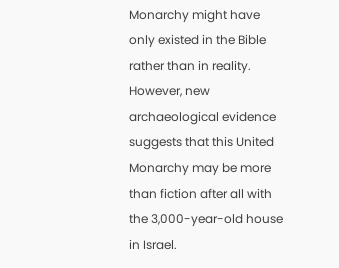Monarchy might have only existed in the Bible rather than in reality. However, new archaeological evidence suggests that this United Monarchy may be more than fiction after all with the 3,000-year-old house in Israel.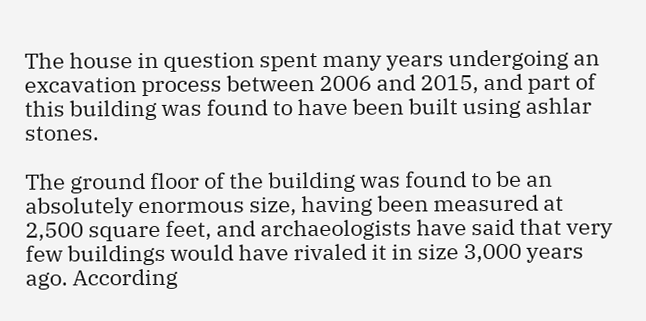The house in question spent many years undergoing an excavation process between 2006 and 2015, and part of this building was found to have been built using ashlar stones.

The ground floor of the building was found to be an absolutely enormous size, having been measured at 2,500 square feet, and archaeologists have said that very few buildings would have rivaled it in size 3,000 years ago. According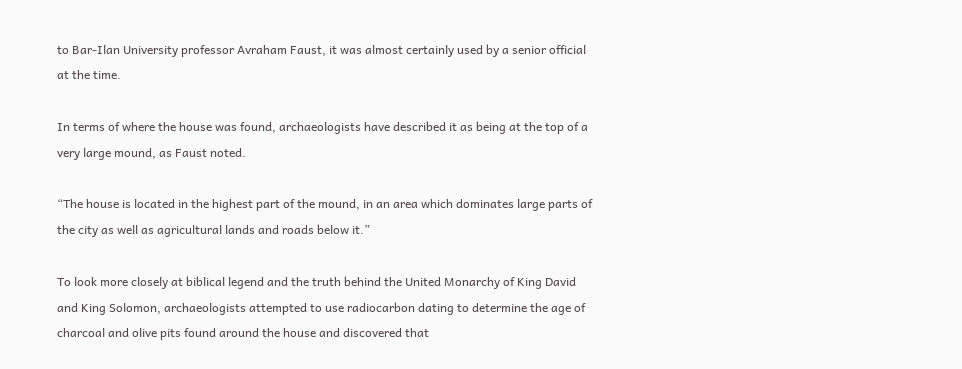to Bar-Ilan University professor Avraham Faust, it was almost certainly used by a senior official at the time.

In terms of where the house was found, archaeologists have described it as being at the top of a very large mound, as Faust noted.

“The house is located in the highest part of the mound, in an area which dominates large parts of the city as well as agricultural lands and roads below it.”

To look more closely at biblical legend and the truth behind the United Monarchy of King David and King Solomon, archaeologists attempted to use radiocarbon dating to determine the age of charcoal and olive pits found around the house and discovered that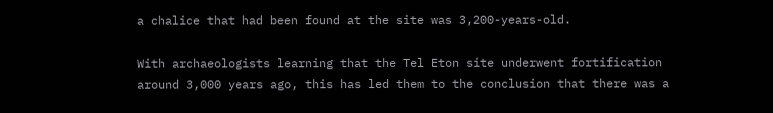a chalice that had been found at the site was 3,200-years-old.

With archaeologists learning that the Tel Eton site underwent fortification around 3,000 years ago, this has led them to the conclusion that there was a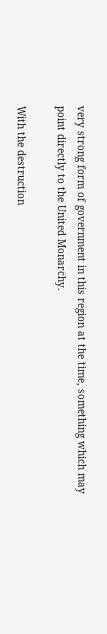very strong form of government in this region at the time, something which may point directly to the United Monarchy.

With the destruction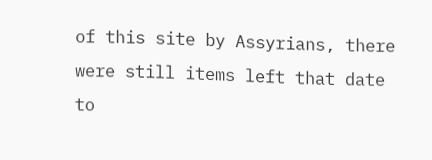of this site by Assyrians, there were still items left that date to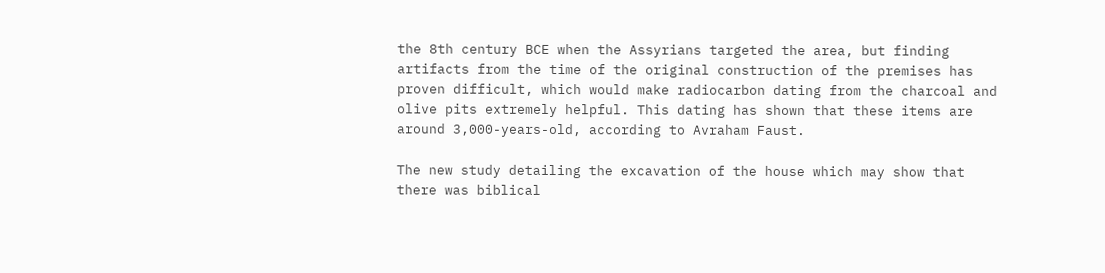the 8th century BCE when the Assyrians targeted the area, but finding artifacts from the time of the original construction of the premises has proven difficult, which would make radiocarbon dating from the charcoal and olive pits extremely helpful. This dating has shown that these items are around 3,000-years-old, according to Avraham Faust.

The new study detailing the excavation of the house which may show that there was biblical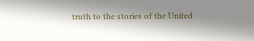truth to the stories of the United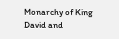Monarchy of King David and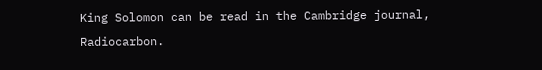King Solomon can be read in the Cambridge journal, Radiocarbon.